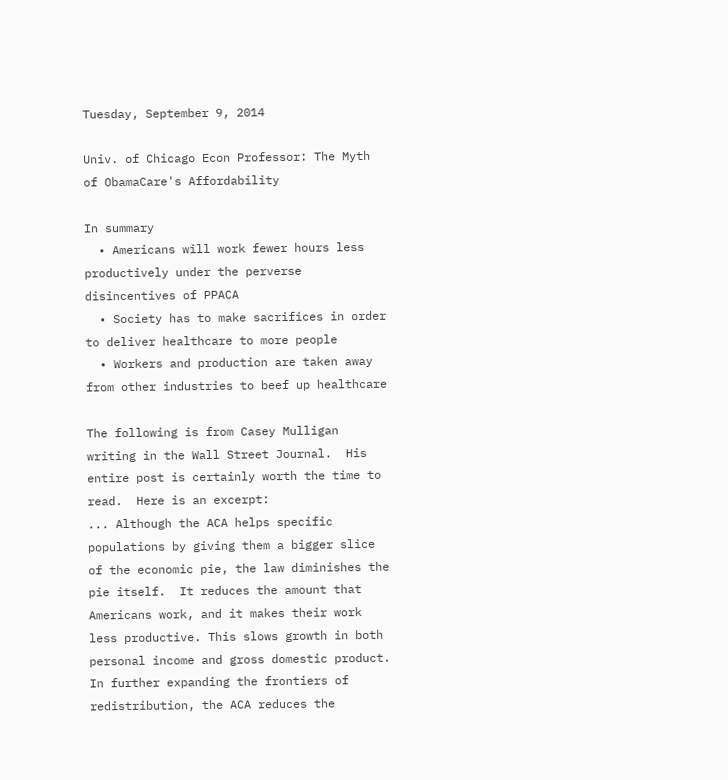Tuesday, September 9, 2014

Univ. of Chicago Econ Professor: The Myth of ObamaCare's Affordability

In summary
  • Americans will work fewer hours less productively under the perverse disincentives of PPACA
  • Society has to make sacrifices in order to deliver healthcare to more people
  • Workers and production are taken away from other industries to beef up healthcare

The following is from Casey Mulligan writing in the Wall Street Journal.  His entire post is certainly worth the time to read.  Here is an excerpt:
... Although the ACA helps specific populations by giving them a bigger slice of the economic pie, the law diminishes the pie itself.  It reduces the amount that Americans work, and it makes their work less productive. This slows growth in both personal income and gross domestic product.
In further expanding the frontiers of redistribution, the ACA reduces the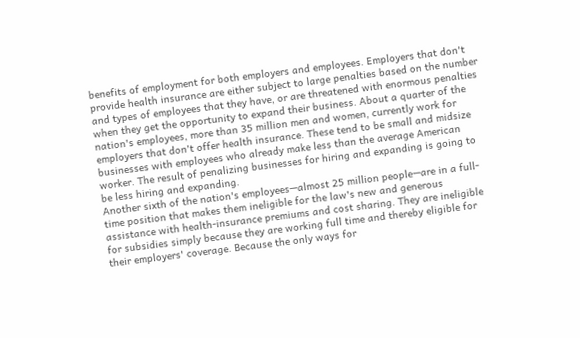benefits of employment for both employers and employees. Employers that don't provide health insurance are either subject to large penalties based on the number and types of employees that they have, or are threatened with enormous penalties when they get the opportunity to expand their business. About a quarter of the nation's employees, more than 35 million men and women, currently work for employers that don't offer health insurance. These tend to be small and midsize businesses with employees who already make less than the average American worker. The result of penalizing businesses for hiring and expanding is going to be less hiring and expanding.
Another sixth of the nation's employees—almost 25 million people—are in a full-time position that makes them ineligible for the law's new and generous assistance with health-insurance premiums and cost sharing. They are ineligible for subsidies simply because they are working full time and thereby eligible for their employers' coverage. Because the only ways for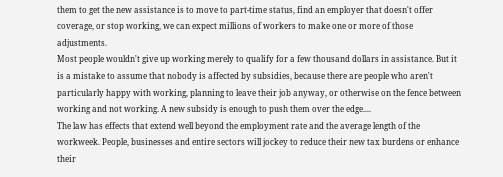them to get the new assistance is to move to part-time status, find an employer that doesn't offer coverage, or stop working, we can expect millions of workers to make one or more of those adjustments.
Most people wouldn't give up working merely to qualify for a few thousand dollars in assistance. But it is a mistake to assume that nobody is affected by subsidies, because there are people who aren't particularly happy with working, planning to leave their job anyway, or otherwise on the fence between working and not working. A new subsidy is enough to push them over the edge....
The law has effects that extend well beyond the employment rate and the average length of the workweek. People, businesses and entire sectors will jockey to reduce their new tax burdens or enhance their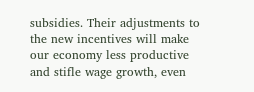subsidies. Their adjustments to the new incentives will make our economy less productive and stifle wage growth, even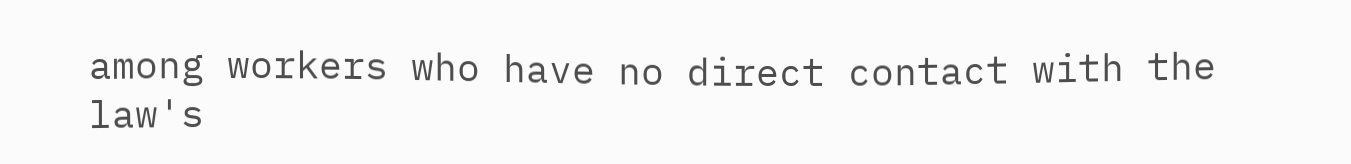among workers who have no direct contact with the law's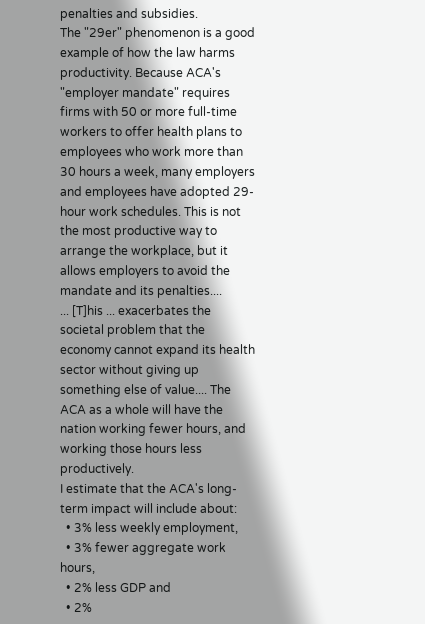penalties and subsidies.
The "29er" phenomenon is a good example of how the law harms productivity. Because ACA's "employer mandate" requires firms with 50 or more full-time workers to offer health plans to employees who work more than 30 hours a week, many employers and employees have adopted 29-hour work schedules. This is not the most productive way to arrange the workplace, but it allows employers to avoid the mandate and its penalties....
... [T]his ... exacerbates the societal problem that the economy cannot expand its health sector without giving up something else of value.... The ACA as a whole will have the nation working fewer hours, and working those hours less productively.
I estimate that the ACA's long-term impact will include about:
  • 3% less weekly employment,
  • 3% fewer aggregate work hours,
  • 2% less GDP and
  • 2%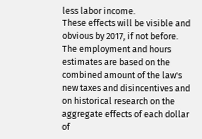less labor income.
These effects will be visible and obvious by 2017, if not before. The employment and hours estimates are based on the combined amount of the law's new taxes and disincentives and on historical research on the aggregate effects of each dollar of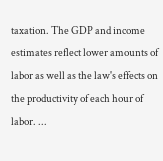taxation. The GDP and income estimates reflect lower amounts of labor as well as the law's effects on the productivity of each hour of labor. ...